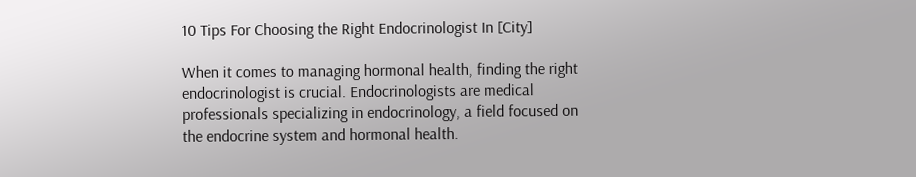10 Tips For Choosing the Right Endocrinologist In [City]

When it comes to managing hormonal health, finding the right endocrinologist is crucial. Endocrinologists are medical professionals specializing in endocrinology, a field focused on the endocrine system and hormonal health.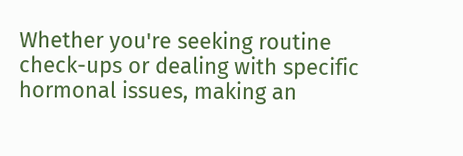Whether you're seeking routine check-ups or dealing with specific hormonal issues, making an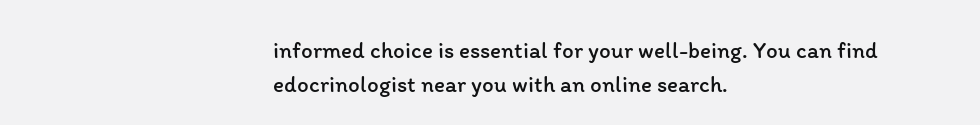informed choice is essential for your well-being. You can find edocrinologist near you with an online search.